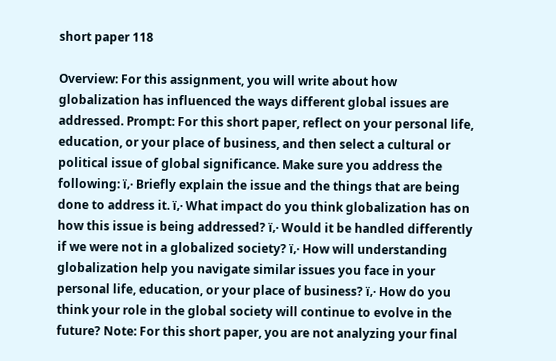short paper 118

Overview: For this assignment, you will write about how globalization has influenced the ways different global issues are addressed. Prompt: For this short paper, reflect on your personal life, education, or your place of business, and then select a cultural or political issue of global significance. Make sure you address the following: ï‚· Briefly explain the issue and the things that are being done to address it. ï‚· What impact do you think globalization has on how this issue is being addressed? ï‚· Would it be handled differently if we were not in a globalized society? ï‚· How will understanding globalization help you navigate similar issues you face in your personal life, education, or your place of business? ï‚· How do you think your role in the global society will continue to evolve in the future? Note: For this short paper, you are not analyzing your final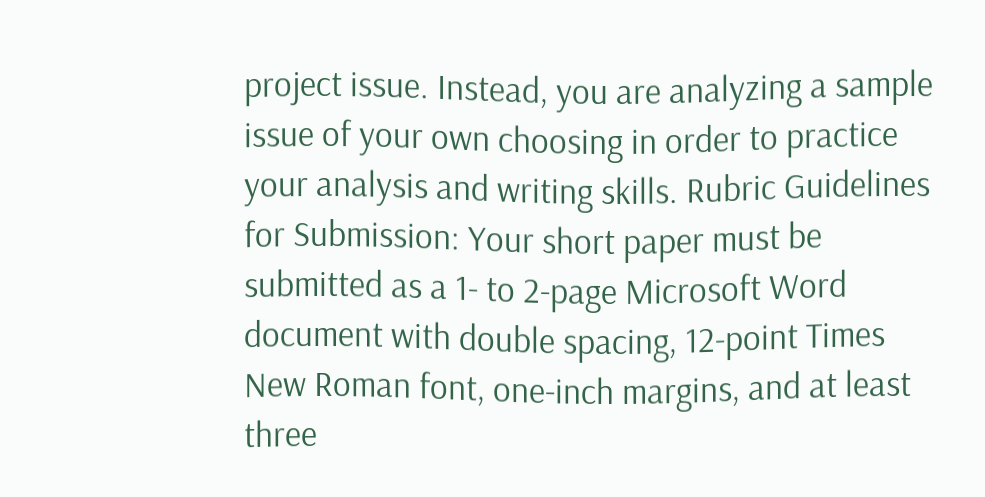project issue. Instead, you are analyzing a sample issue of your own choosing in order to practice your analysis and writing skills. Rubric Guidelines for Submission: Your short paper must be submitted as a 1- to 2-page Microsoft Word document with double spacing, 12-point Times New Roman font, one-inch margins, and at least three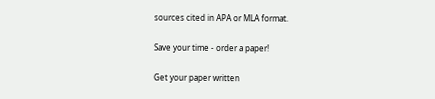sources cited in APA or MLA format.

Save your time - order a paper!

Get your paper written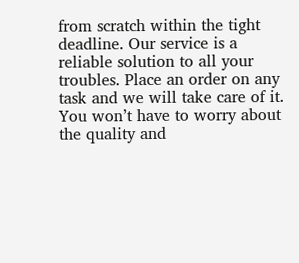from scratch within the tight deadline. Our service is a reliable solution to all your troubles. Place an order on any task and we will take care of it. You won’t have to worry about the quality and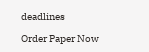deadlines

Order Paper Now